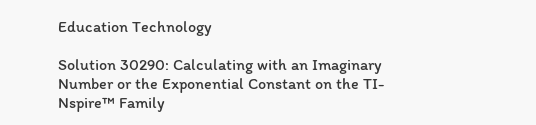Education Technology

Solution 30290: Calculating with an Imaginary Number or the Exponential Constant on the TI-Nspire™ Family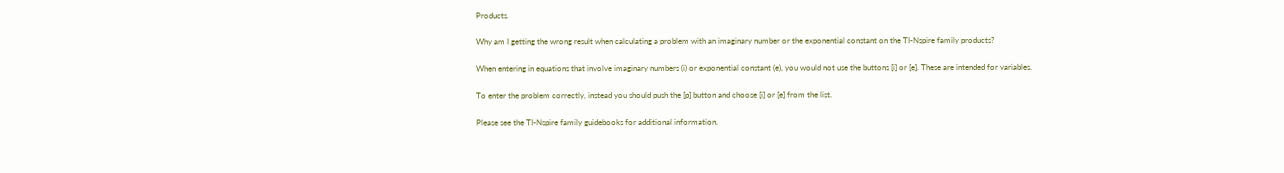Products.

Why am I getting the wrong result when calculating a problem with an imaginary number or the exponential constant on the TI-Nspire family products?

When entering in equations that involve imaginary numbers (i) or exponential constant (e), you would not use the buttons [i] or [e]. These are intended for variables.

To enter the problem correctly, instead you should push the [p] button and choose [i] or [e] from the list.

Please see the TI-Nspire family guidebooks for additional information.